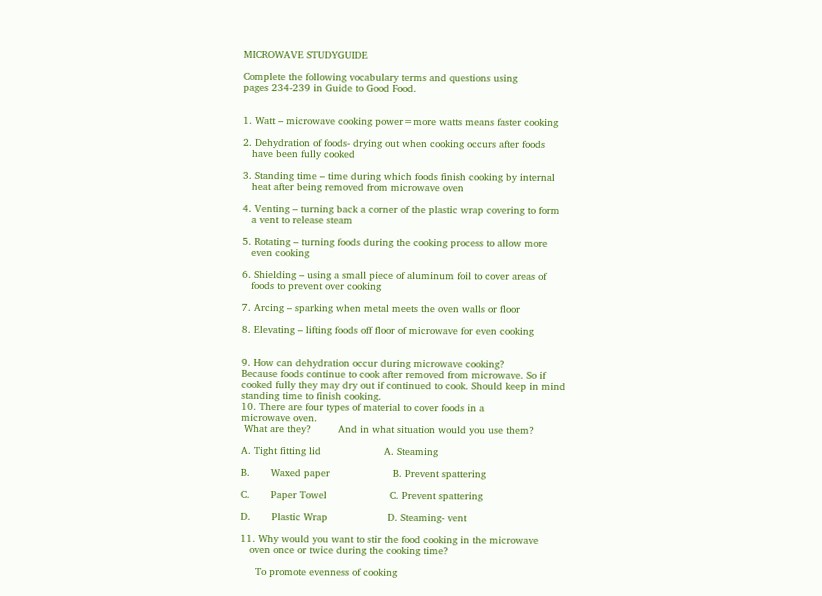MICROWAVE STUDYGUIDE

Complete the following vocabulary terms and questions using
pages 234-239 in Guide to Good Food.


1. Watt – microwave cooking power=more watts means faster cooking

2. Dehydration of foods- drying out when cooking occurs after foods
   have been fully cooked

3. Standing time – time during which foods finish cooking by internal
   heat after being removed from microwave oven

4. Venting – turning back a corner of the plastic wrap covering to form
   a vent to release steam

5. Rotating – turning foods during the cooking process to allow more
   even cooking

6. Shielding – using a small piece of aluminum foil to cover areas of
   foods to prevent over cooking

7. Arcing – sparking when metal meets the oven walls or floor

8. Elevating – lifting foods off floor of microwave for even cooking


9. How can dehydration occur during microwave cooking?
Because foods continue to cook after removed from microwave. So if
cooked fully they may dry out if continued to cook. Should keep in mind
standing time to finish cooking.
10. There are four types of material to cover foods in a
microwave oven.
 What are they?         And in what situation would you use them?

A. Tight fitting lid                     A. Steaming

B.       Waxed paper                     B. Prevent spattering

C.       Paper Towel                     C. Prevent spattering

D.       Plastic Wrap                    D. Steaming- vent

11. Why would you want to stir the food cooking in the microwave
   oven once or twice during the cooking time?

     To promote evenness of cooking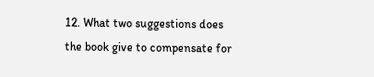12. What two suggestions does the book give to compensate for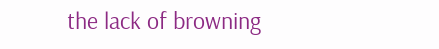the lack of browning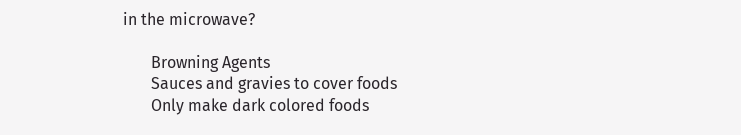in the microwave?

       Browning Agents
       Sauces and gravies to cover foods
       Only make dark colored foods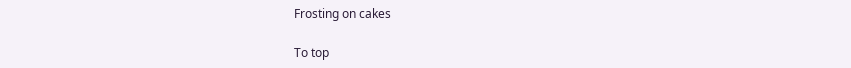Frosting on cakes

To top